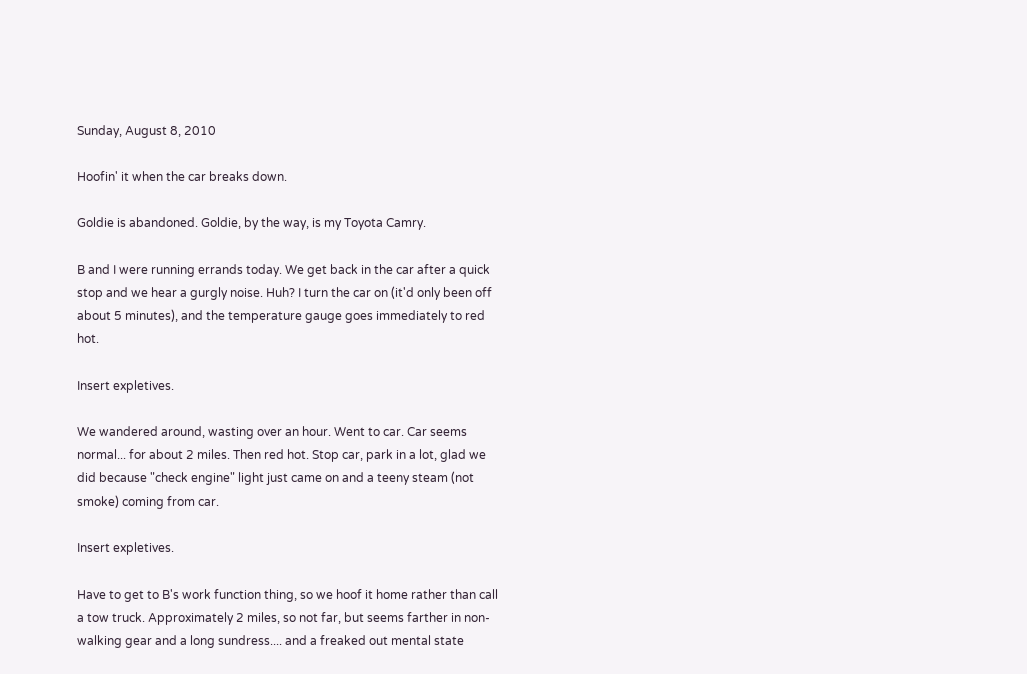Sunday, August 8, 2010

Hoofin' it when the car breaks down.

Goldie is abandoned. Goldie, by the way, is my Toyota Camry.

B and I were running errands today. We get back in the car after a quick stop and we hear a gurgly noise. Huh? I turn the car on (it'd only been off about 5 minutes), and the temperature gauge goes immediately to red hot.

Insert expletives.

We wandered around, wasting over an hour. Went to car. Car seems normal... for about 2 miles. Then red hot. Stop car, park in a lot, glad we did because "check engine" light just came on and a teeny steam (not smoke) coming from car.

Insert expletives.

Have to get to B's work function thing, so we hoof it home rather than call a tow truck. Approximately 2 miles, so not far, but seems farther in non-walking gear and a long sundress.... and a freaked out mental state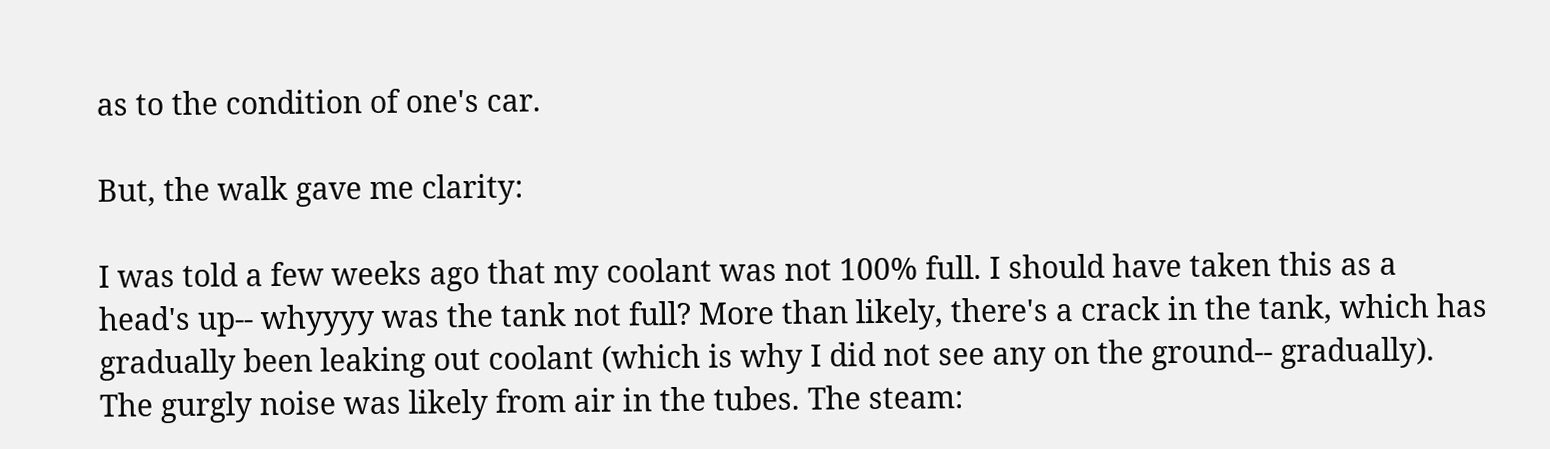as to the condition of one's car.

But, the walk gave me clarity:

I was told a few weeks ago that my coolant was not 100% full. I should have taken this as a head's up-- whyyyy was the tank not full? More than likely, there's a crack in the tank, which has gradually been leaking out coolant (which is why I did not see any on the ground-- gradually). The gurgly noise was likely from air in the tubes. The steam: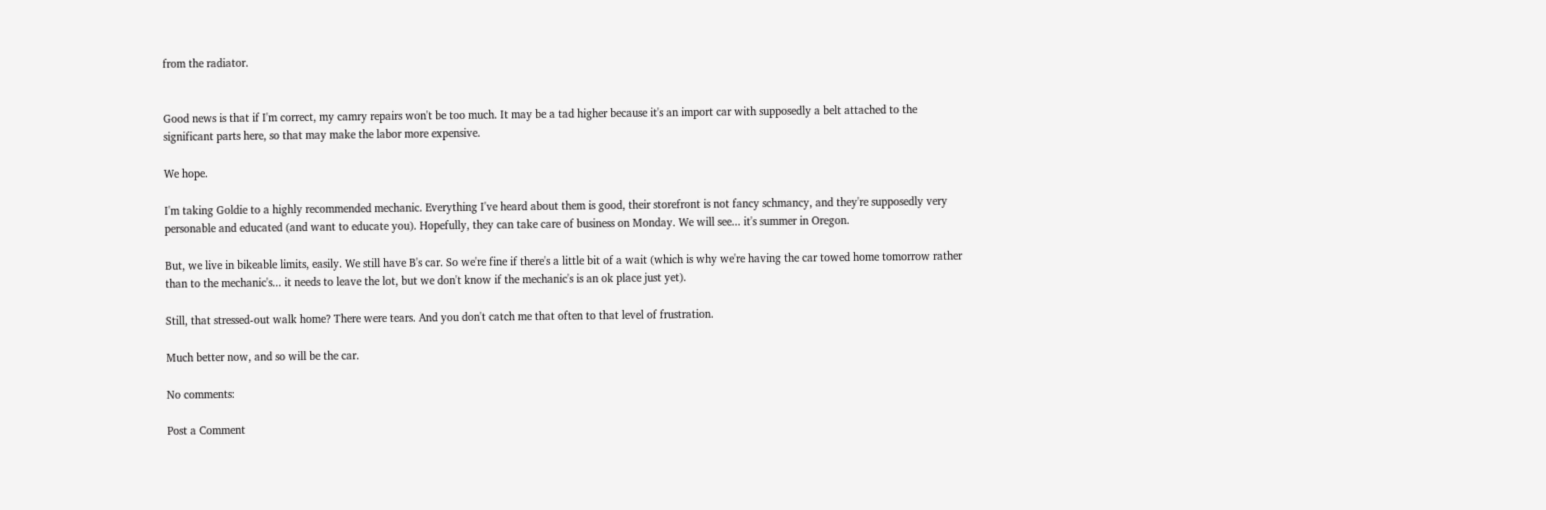from the radiator.


Good news is that if I'm correct, my camry repairs won't be too much. It may be a tad higher because it's an import car with supposedly a belt attached to the significant parts here, so that may make the labor more expensive.

We hope.

I'm taking Goldie to a highly recommended mechanic. Everything I've heard about them is good, their storefront is not fancy schmancy, and they're supposedly very personable and educated (and want to educate you). Hopefully, they can take care of business on Monday. We will see... it's summer in Oregon.

But, we live in bikeable limits, easily. We still have B's car. So we're fine if there's a little bit of a wait (which is why we're having the car towed home tomorrow rather than to the mechanic's... it needs to leave the lot, but we don't know if the mechanic's is an ok place just yet).

Still, that stressed-out walk home? There were tears. And you don't catch me that often to that level of frustration.

Much better now, and so will be the car.

No comments:

Post a Comment